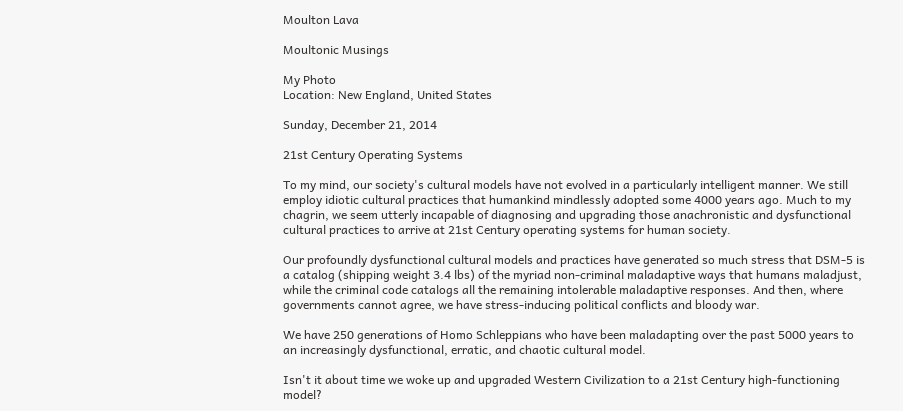Moulton Lava

Moultonic Musings

My Photo
Location: New England, United States

Sunday, December 21, 2014

21st Century Operating Systems

To my mind, our society's cultural models have not evolved in a particularly intelligent manner. We still employ idiotic cultural practices that humankind mindlessly adopted some 4000 years ago. Much to my chagrin, we seem utterly incapable of diagnosing and upgrading those anachronistic and dysfunctional cultural practices to arrive at 21st Century operating systems for human society.

Our profoundly dysfunctional cultural models and practices have generated so much stress that DSM-5 is a catalog (shipping weight 3.4 lbs) of the myriad non-criminal maladaptive ways that humans maladjust, while the criminal code catalogs all the remaining intolerable maladaptive responses. And then, where governments cannot agree, we have stress-inducing political conflicts and bloody war.

We have 250 generations of Homo Schleppians who have been maladapting over the past 5000 years to an increasingly dysfunctional, erratic, and chaotic cultural model.

Isn't it about time we woke up and upgraded Western Civilization to a 21st Century high-functioning model?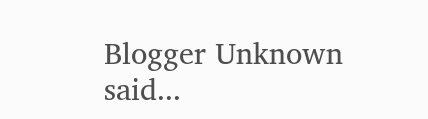Blogger Unknown said...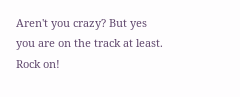Aren't you crazy? But yes you are on the track at least. Rock on!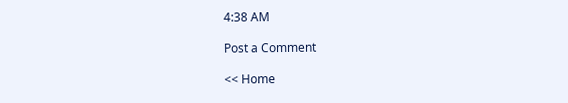4:38 AM

Post a Comment

<< Home